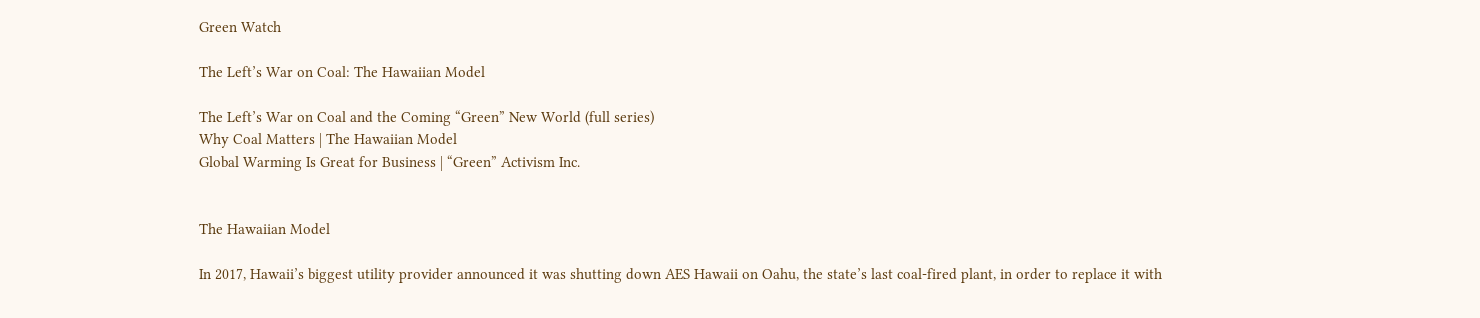Green Watch

The Left’s War on Coal: The Hawaiian Model

The Left’s War on Coal and the Coming “Green” New World (full series)
Why Coal Matters | The Hawaiian Model
Global Warming Is Great for Business | “Green” Activism Inc.


The Hawaiian Model

In 2017, Hawaii’s biggest utility provider announced it was shutting down AES Hawaii on Oahu, the state’s last coal-fired plant, in order to replace it with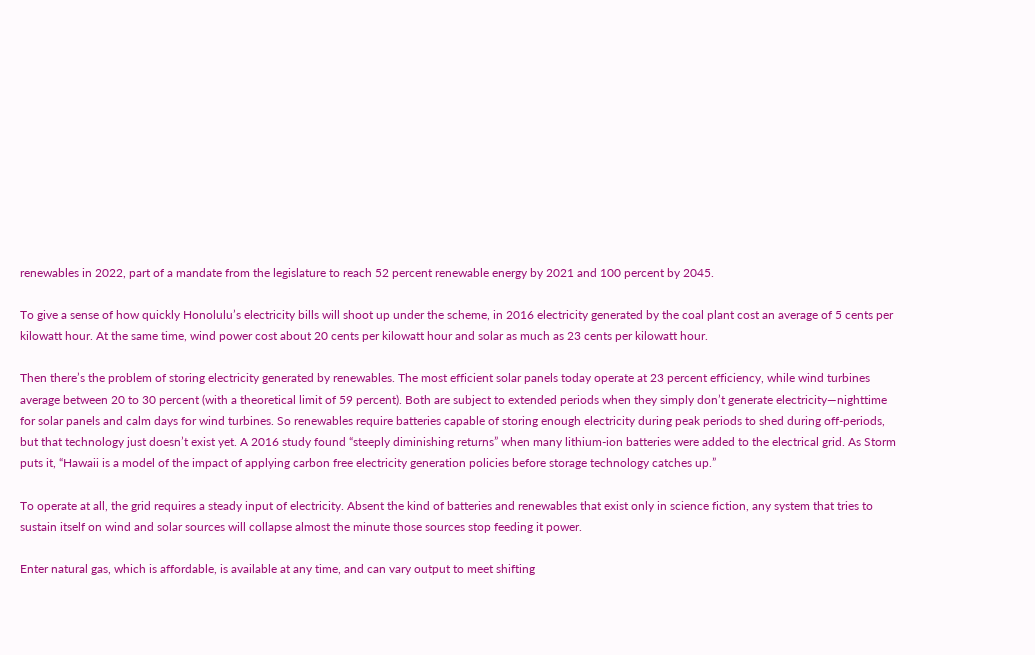renewables in 2022, part of a mandate from the legislature to reach 52 percent renewable energy by 2021 and 100 percent by 2045.

To give a sense of how quickly Honolulu’s electricity bills will shoot up under the scheme, in 2016 electricity generated by the coal plant cost an average of 5 cents per kilowatt hour. At the same time, wind power cost about 20 cents per kilowatt hour and solar as much as 23 cents per kilowatt hour.

Then there’s the problem of storing electricity generated by renewables. The most efficient solar panels today operate at 23 percent efficiency, while wind turbines average between 20 to 30 percent (with a theoretical limit of 59 percent). Both are subject to extended periods when they simply don’t generate electricity—nighttime for solar panels and calm days for wind turbines. So renewables require batteries capable of storing enough electricity during peak periods to shed during off-periods, but that technology just doesn’t exist yet. A 2016 study found “steeply diminishing returns” when many lithium-ion batteries were added to the electrical grid. As Storm puts it, “Hawaii is a model of the impact of applying carbon free electricity generation policies before storage technology catches up.”

To operate at all, the grid requires a steady input of electricity. Absent the kind of batteries and renewables that exist only in science fiction, any system that tries to sustain itself on wind and solar sources will collapse almost the minute those sources stop feeding it power.

Enter natural gas, which is affordable, is available at any time, and can vary output to meet shifting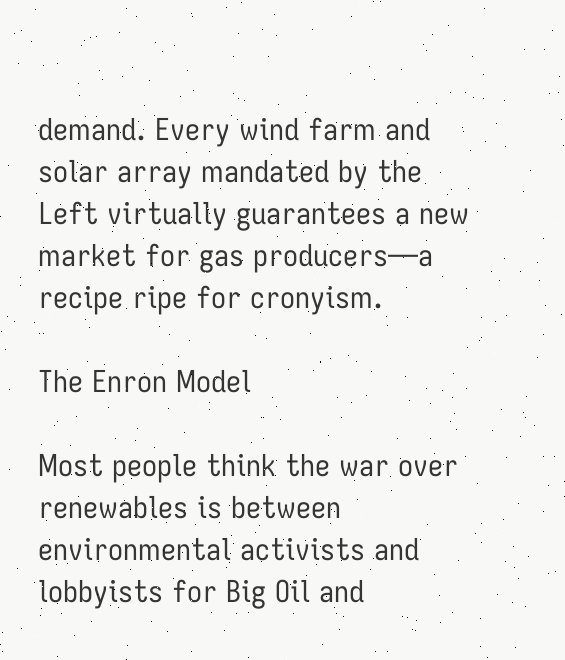demand. Every wind farm and solar array mandated by the Left virtually guarantees a new market for gas producers—a recipe ripe for cronyism.

The Enron Model

Most people think the war over renewables is between environmental activists and lobbyists for Big Oil and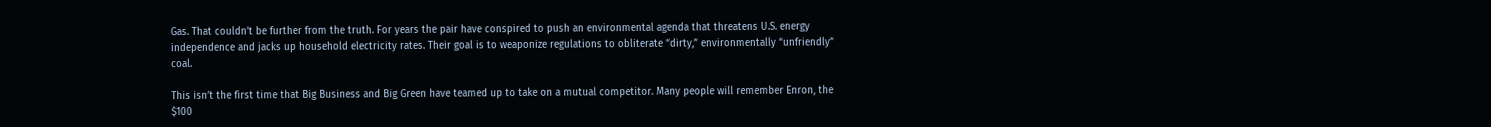Gas. That couldn’t be further from the truth. For years the pair have conspired to push an environmental agenda that threatens U.S. energy independence and jacks up household electricity rates. Their goal is to weaponize regulations to obliterate “dirty,” environmentally “unfriendly” coal.

This isn’t the first time that Big Business and Big Green have teamed up to take on a mutual competitor. Many people will remember Enron, the $100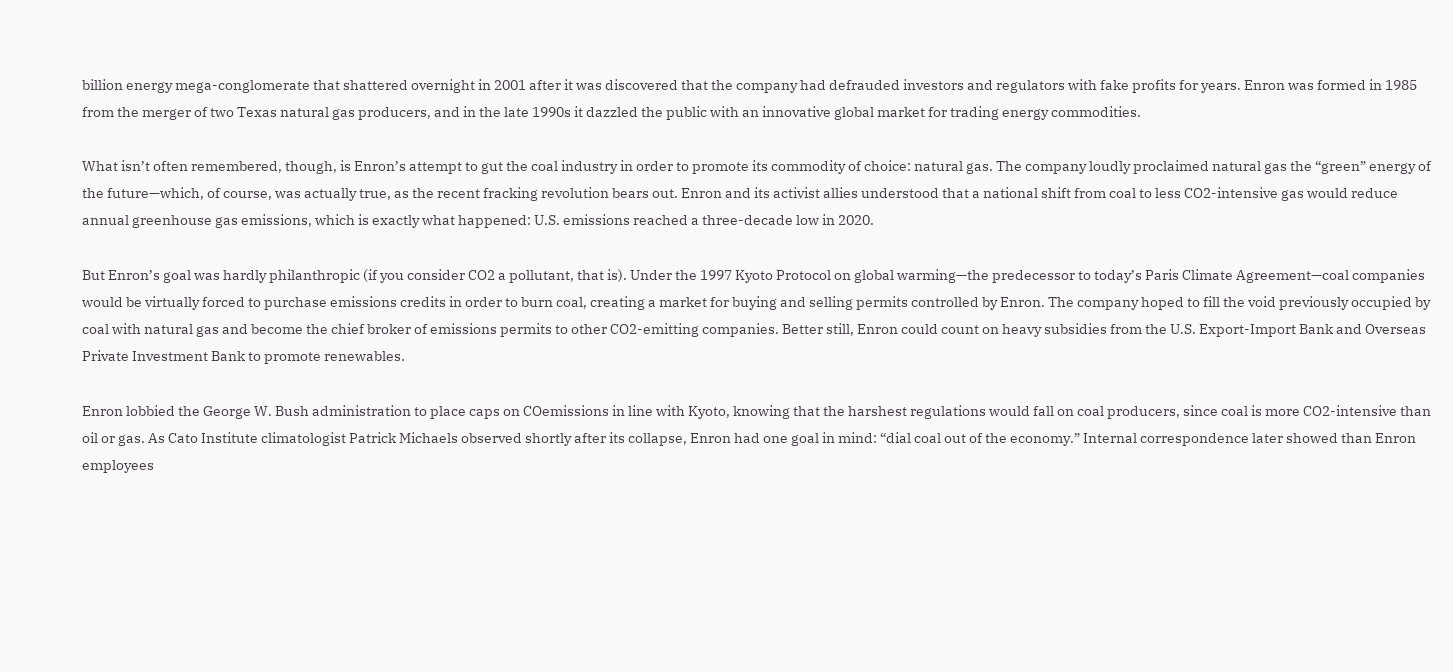billion energy mega-conglomerate that shattered overnight in 2001 after it was discovered that the company had defrauded investors and regulators with fake profits for years. Enron was formed in 1985 from the merger of two Texas natural gas producers, and in the late 1990s it dazzled the public with an innovative global market for trading energy commodities.

What isn’t often remembered, though, is Enron’s attempt to gut the coal industry in order to promote its commodity of choice: natural gas. The company loudly proclaimed natural gas the “green” energy of the future—which, of course, was actually true, as the recent fracking revolution bears out. Enron and its activist allies understood that a national shift from coal to less CO2-intensive gas would reduce annual greenhouse gas emissions, which is exactly what happened: U.S. emissions reached a three-decade low in 2020.

But Enron’s goal was hardly philanthropic (if you consider CO2 a pollutant, that is). Under the 1997 Kyoto Protocol on global warming—the predecessor to today’s Paris Climate Agreement—coal companies would be virtually forced to purchase emissions credits in order to burn coal, creating a market for buying and selling permits controlled by Enron. The company hoped to fill the void previously occupied by coal with natural gas and become the chief broker of emissions permits to other CO2-emitting companies. Better still, Enron could count on heavy subsidies from the U.S. Export-Import Bank and Overseas Private Investment Bank to promote renewables.

Enron lobbied the George W. Bush administration to place caps on COemissions in line with Kyoto, knowing that the harshest regulations would fall on coal producers, since coal is more CO2-intensive than oil or gas. As Cato Institute climatologist Patrick Michaels observed shortly after its collapse, Enron had one goal in mind: “dial coal out of the economy.” Internal correspondence later showed than Enron employees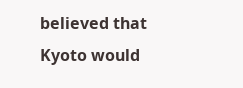believed that Kyoto would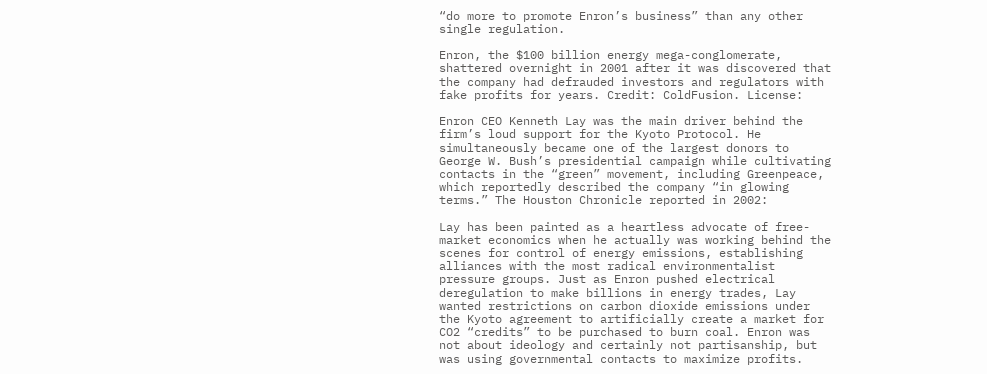“do more to promote Enron’s business” than any other single regulation.

Enron, the $100 billion energy mega-conglomerate, shattered overnight in 2001 after it was discovered that the company had defrauded investors and regulators with fake profits for years. Credit: ColdFusion. License:

Enron CEO Kenneth Lay was the main driver behind the firm’s loud support for the Kyoto Protocol. He simultaneously became one of the largest donors to George W. Bush’s presidential campaign while cultivating contacts in the “green” movement, including Greenpeace, which reportedly described the company “in glowing terms.” The Houston Chronicle reported in 2002:

Lay has been painted as a heartless advocate of free-market economics when he actually was working behind the scenes for control of energy emissions, establishing alliances with the most radical environmentalist pressure groups. Just as Enron pushed electrical deregulation to make billions in energy trades, Lay wanted restrictions on carbon dioxide emissions under the Kyoto agreement to artificially create a market for CO2 “credits” to be purchased to burn coal. Enron was not about ideology and certainly not partisanship, but was using governmental contacts to maximize profits.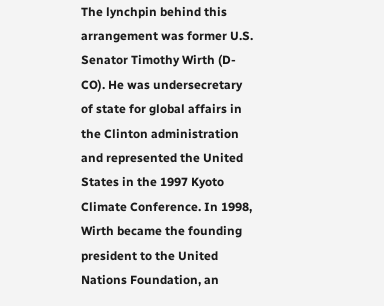The lynchpin behind this arrangement was former U.S. Senator Timothy Wirth (D-CO). He was undersecretary of state for global affairs in the Clinton administration and represented the United States in the 1997 Kyoto Climate Conference. In 1998, Wirth became the founding president to the United Nations Foundation, an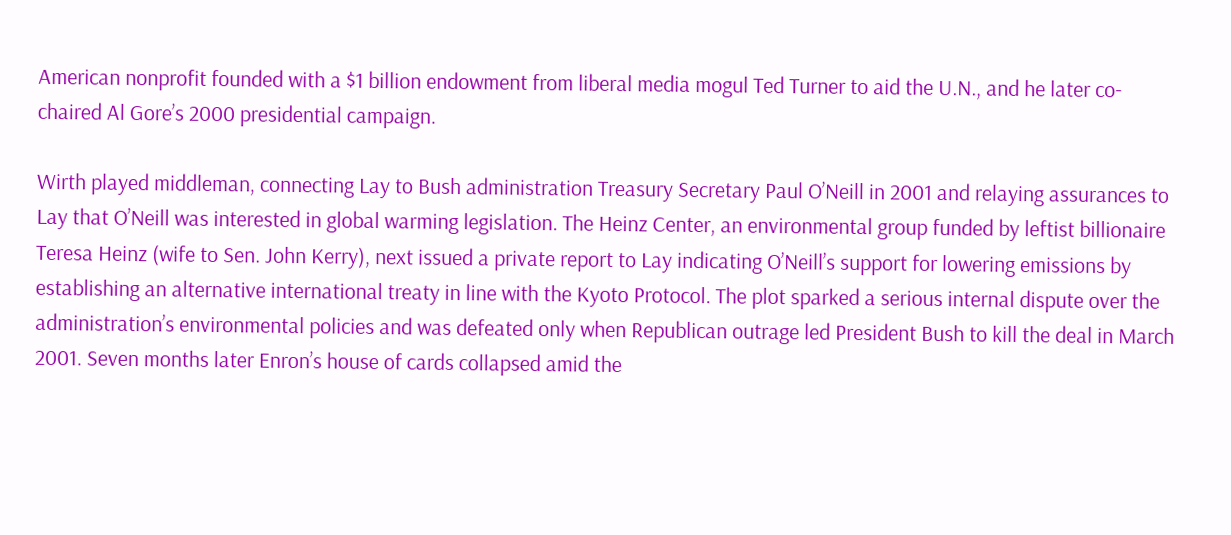American nonprofit founded with a $1 billion endowment from liberal media mogul Ted Turner to aid the U.N., and he later co-chaired Al Gore’s 2000 presidential campaign.

Wirth played middleman, connecting Lay to Bush administration Treasury Secretary Paul O’Neill in 2001 and relaying assurances to Lay that O’Neill was interested in global warming legislation. The Heinz Center, an environmental group funded by leftist billionaire Teresa Heinz (wife to Sen. John Kerry), next issued a private report to Lay indicating O’Neill’s support for lowering emissions by establishing an alternative international treaty in line with the Kyoto Protocol. The plot sparked a serious internal dispute over the administration’s environmental policies and was defeated only when Republican outrage led President Bush to kill the deal in March 2001. Seven months later Enron’s house of cards collapsed amid the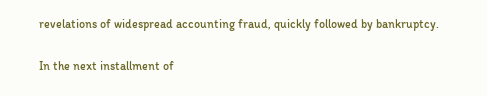revelations of widespread accounting fraud, quickly followed by bankruptcy.


In the next installment of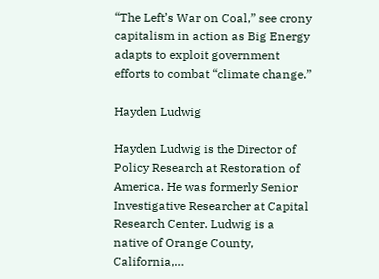“The Left’s War on Coal,” see crony capitalism in action as Big Energy adapts to exploit government efforts to combat “climate change.”

Hayden Ludwig

Hayden Ludwig is the Director of Policy Research at Restoration of America. He was formerly Senior Investigative Researcher at Capital Research Center. Ludwig is a native of Orange County, California,…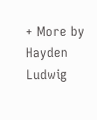+ More by Hayden Ludwig